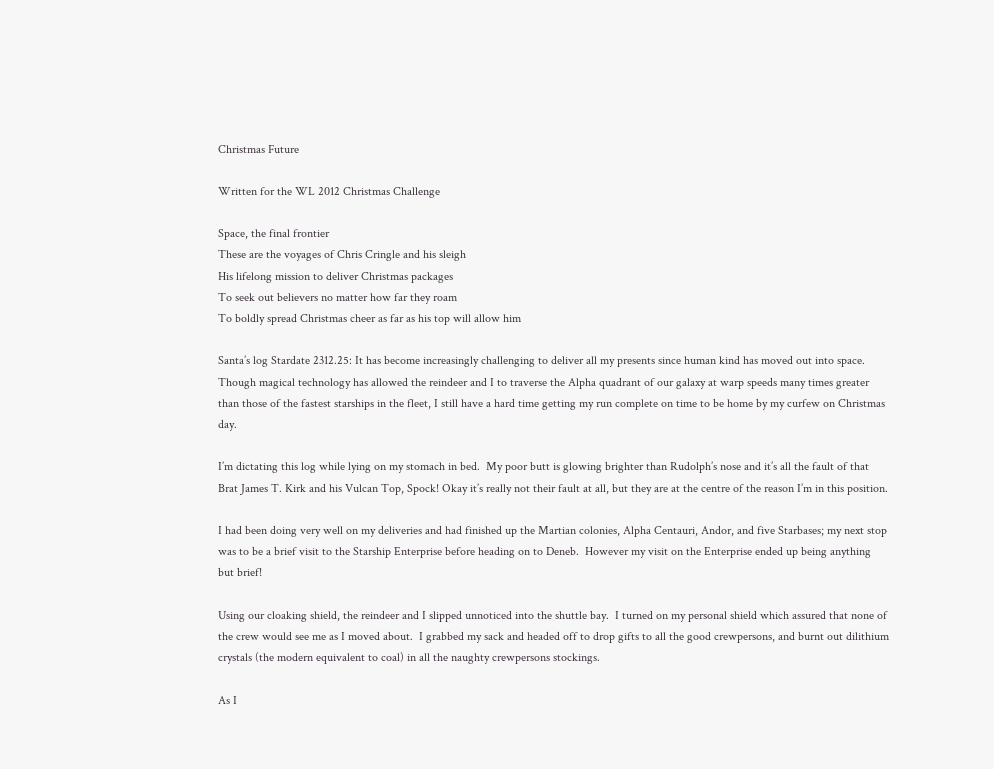Christmas Future

Written for the WL 2012 Christmas Challenge

Space, the final frontier
These are the voyages of Chris Cringle and his sleigh
His lifelong mission to deliver Christmas packages
To seek out believers no matter how far they roam
To boldly spread Christmas cheer as far as his top will allow him

Santa’s log Stardate 2312.25: It has become increasingly challenging to deliver all my presents since human kind has moved out into space.  Though magical technology has allowed the reindeer and I to traverse the Alpha quadrant of our galaxy at warp speeds many times greater than those of the fastest starships in the fleet, I still have a hard time getting my run complete on time to be home by my curfew on Christmas day.

I’m dictating this log while lying on my stomach in bed.  My poor butt is glowing brighter than Rudolph’s nose and it’s all the fault of that Brat James T. Kirk and his Vulcan Top, Spock! Okay it’s really not their fault at all, but they are at the centre of the reason I’m in this position.

I had been doing very well on my deliveries and had finished up the Martian colonies, Alpha Centauri, Andor, and five Starbases; my next stop was to be a brief visit to the Starship Enterprise before heading on to Deneb.  However my visit on the Enterprise ended up being anything but brief!

Using our cloaking shield, the reindeer and I slipped unnoticed into the shuttle bay.  I turned on my personal shield which assured that none of the crew would see me as I moved about.  I grabbed my sack and headed off to drop gifts to all the good crewpersons, and burnt out dilithium crystals (the modern equivalent to coal) in all the naughty crewpersons stockings.

As I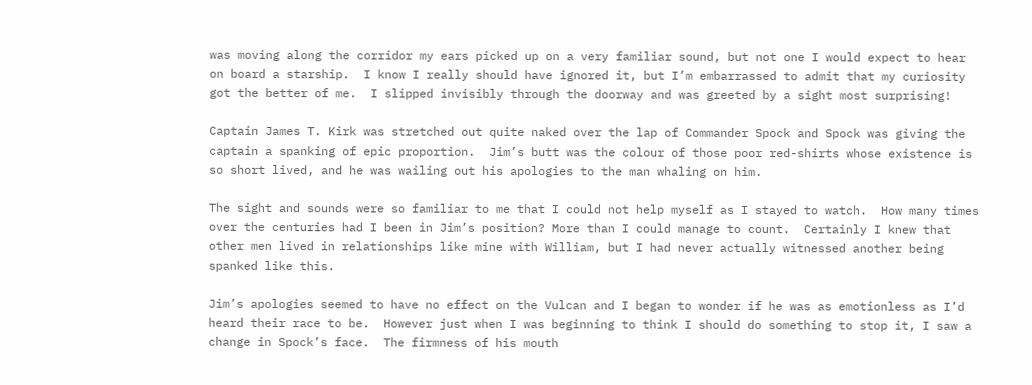was moving along the corridor my ears picked up on a very familiar sound, but not one I would expect to hear on board a starship.  I know I really should have ignored it, but I’m embarrassed to admit that my curiosity got the better of me.  I slipped invisibly through the doorway and was greeted by a sight most surprising!

Captain James T. Kirk was stretched out quite naked over the lap of Commander Spock and Spock was giving the captain a spanking of epic proportion.  Jim’s butt was the colour of those poor red-shirts whose existence is so short lived, and he was wailing out his apologies to the man whaling on him.

The sight and sounds were so familiar to me that I could not help myself as I stayed to watch.  How many times over the centuries had I been in Jim’s position? More than I could manage to count.  Certainly I knew that other men lived in relationships like mine with William, but I had never actually witnessed another being spanked like this.

Jim’s apologies seemed to have no effect on the Vulcan and I began to wonder if he was as emotionless as I’d heard their race to be.  However just when I was beginning to think I should do something to stop it, I saw a change in Spock’s face.  The firmness of his mouth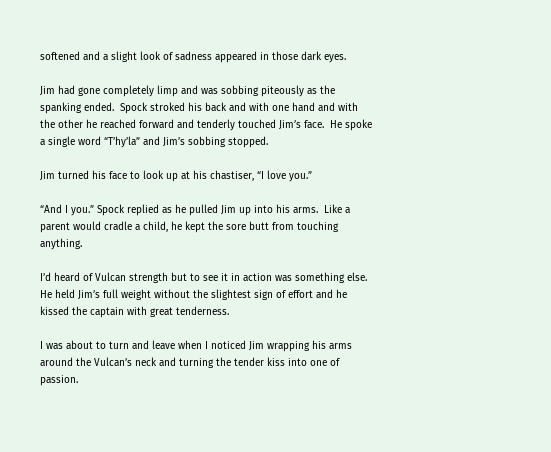softened and a slight look of sadness appeared in those dark eyes.

Jim had gone completely limp and was sobbing piteously as the spanking ended.  Spock stroked his back and with one hand and with the other he reached forward and tenderly touched Jim’s face.  He spoke a single word “T’hy’la” and Jim’s sobbing stopped.

Jim turned his face to look up at his chastiser, “I love you.”

“And I you.” Spock replied as he pulled Jim up into his arms.  Like a parent would cradle a child, he kept the sore butt from touching anything.

I’d heard of Vulcan strength but to see it in action was something else.  He held Jim’s full weight without the slightest sign of effort and he kissed the captain with great tenderness.

I was about to turn and leave when I noticed Jim wrapping his arms around the Vulcan’s neck and turning the tender kiss into one of passion.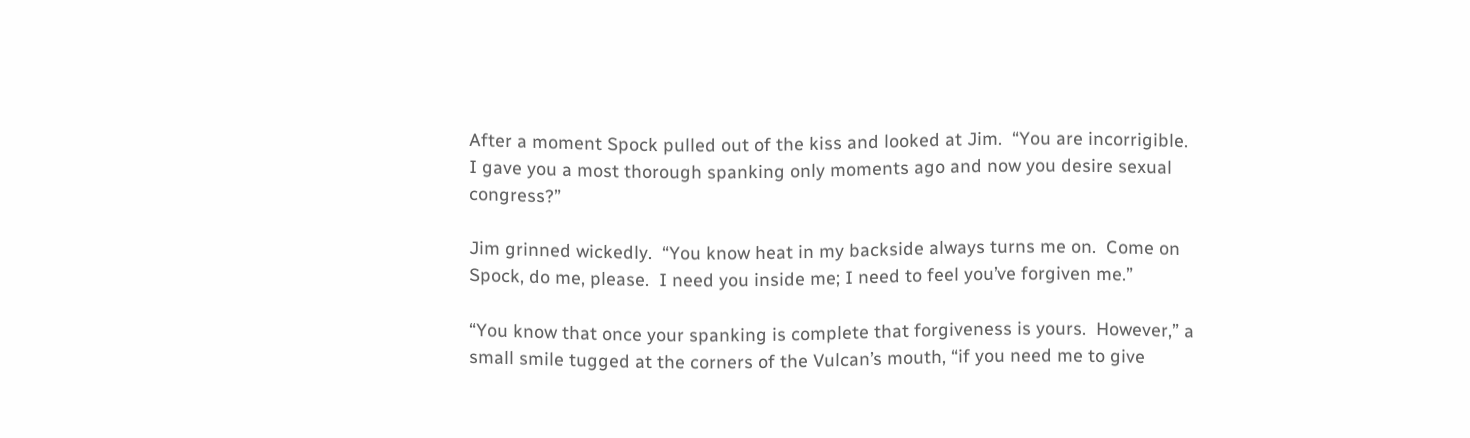After a moment Spock pulled out of the kiss and looked at Jim.  “You are incorrigible.  I gave you a most thorough spanking only moments ago and now you desire sexual congress?”

Jim grinned wickedly.  “You know heat in my backside always turns me on.  Come on Spock, do me, please.  I need you inside me; I need to feel you’ve forgiven me.”

“You know that once your spanking is complete that forgiveness is yours.  However,” a small smile tugged at the corners of the Vulcan’s mouth, “if you need me to give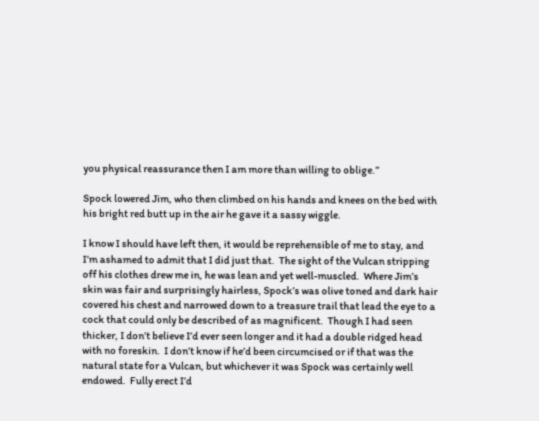you physical reassurance then I am more than willing to oblige.”

Spock lowered Jim, who then climbed on his hands and knees on the bed with his bright red butt up in the air he gave it a sassy wiggle.

I know I should have left then, it would be reprehensible of me to stay, and I’m ashamed to admit that I did just that.  The sight of the Vulcan stripping off his clothes drew me in, he was lean and yet well-muscled.  Where Jim’s skin was fair and surprisingly hairless, Spock’s was olive toned and dark hair covered his chest and narrowed down to a treasure trail that lead the eye to a cock that could only be described of as magnificent.  Though I had seen thicker, I don’t believe I’d ever seen longer and it had a double ridged head with no foreskin.  I don’t know if he’d been circumcised or if that was the natural state for a Vulcan, but whichever it was Spock was certainly well endowed.  Fully erect I’d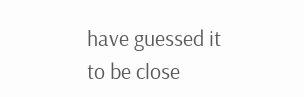have guessed it to be close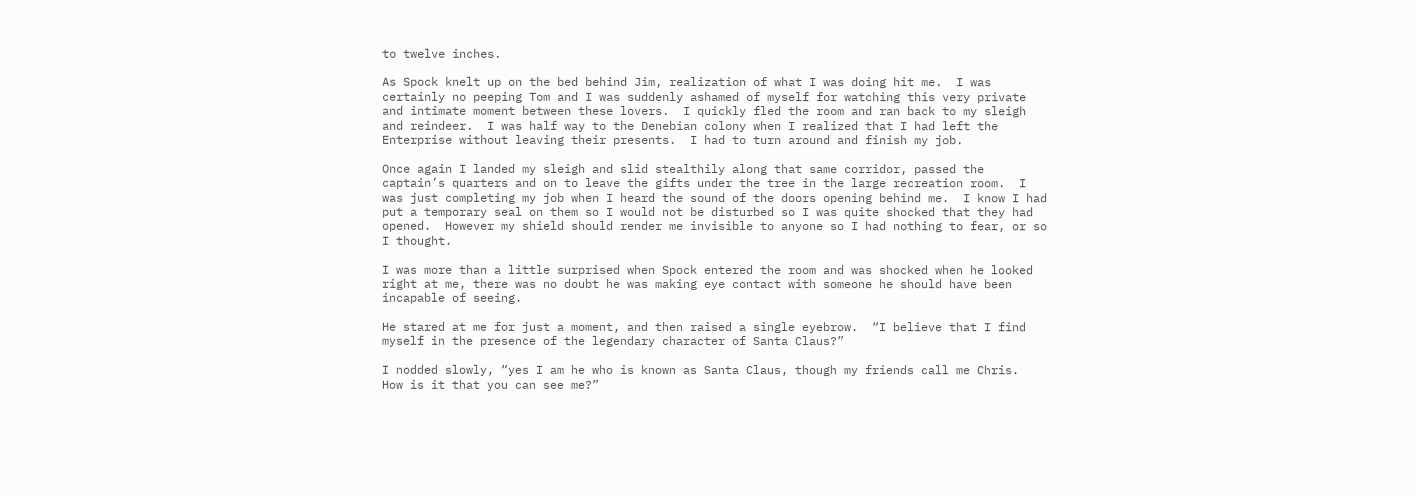to twelve inches.

As Spock knelt up on the bed behind Jim, realization of what I was doing hit me.  I was certainly no peeping Tom and I was suddenly ashamed of myself for watching this very private and intimate moment between these lovers.  I quickly fled the room and ran back to my sleigh and reindeer.  I was half way to the Denebian colony when I realized that I had left the Enterprise without leaving their presents.  I had to turn around and finish my job.

Once again I landed my sleigh and slid stealthily along that same corridor, passed the captain’s quarters and on to leave the gifts under the tree in the large recreation room.  I was just completing my job when I heard the sound of the doors opening behind me.  I know I had put a temporary seal on them so I would not be disturbed so I was quite shocked that they had opened.  However my shield should render me invisible to anyone so I had nothing to fear, or so I thought.

I was more than a little surprised when Spock entered the room and was shocked when he looked right at me, there was no doubt he was making eye contact with someone he should have been incapable of seeing.

He stared at me for just a moment, and then raised a single eyebrow.  “I believe that I find myself in the presence of the legendary character of Santa Claus?”

I nodded slowly, “yes I am he who is known as Santa Claus, though my friends call me Chris.  How is it that you can see me?”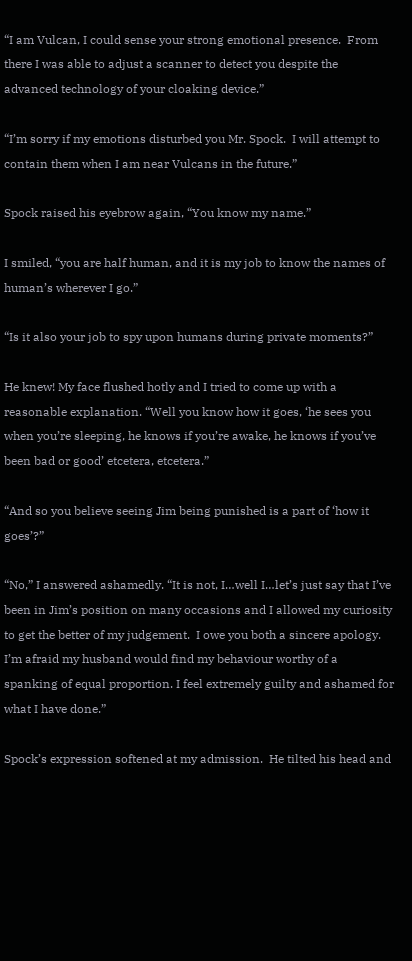“I am Vulcan, I could sense your strong emotional presence.  From there I was able to adjust a scanner to detect you despite the advanced technology of your cloaking device.”

“I’m sorry if my emotions disturbed you Mr. Spock.  I will attempt to contain them when I am near Vulcans in the future.”

Spock raised his eyebrow again, “You know my name.”

I smiled, “you are half human, and it is my job to know the names of human’s wherever I go.”

“Is it also your job to spy upon humans during private moments?”

He knew! My face flushed hotly and I tried to come up with a reasonable explanation. “Well you know how it goes, ‘he sees you when you’re sleeping, he knows if you’re awake, he knows if you’ve been bad or good’ etcetera, etcetera.”

“And so you believe seeing Jim being punished is a part of ‘how it goes’?”

“No,” I answered ashamedly. “It is not, I…well I…let’s just say that I’ve been in Jim’s position on many occasions and I allowed my curiosity to get the better of my judgement.  I owe you both a sincere apology.  I’m afraid my husband would find my behaviour worthy of a spanking of equal proportion. I feel extremely guilty and ashamed for what I have done.”

Spock’s expression softened at my admission.  He tilted his head and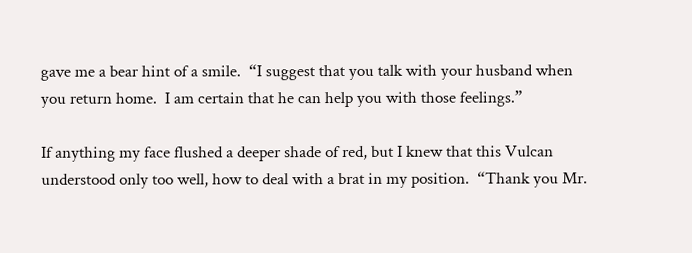gave me a bear hint of a smile.  “I suggest that you talk with your husband when you return home.  I am certain that he can help you with those feelings.”

If anything my face flushed a deeper shade of red, but I knew that this Vulcan understood only too well, how to deal with a brat in my position.  “Thank you Mr.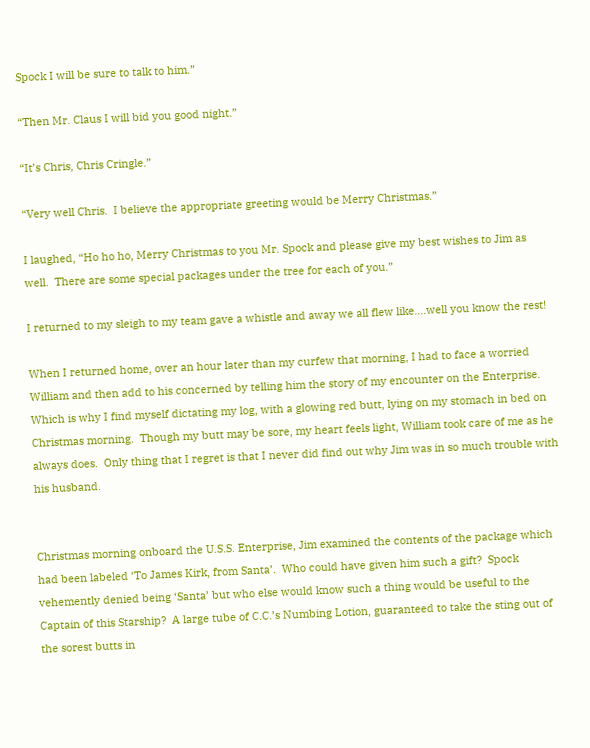Spock I will be sure to talk to him.”

“Then Mr. Claus I will bid you good night.”

“It’s Chris, Chris Cringle.”

“Very well Chris.  I believe the appropriate greeting would be Merry Christmas.”

I laughed, “Ho ho ho, Merry Christmas to you Mr. Spock and please give my best wishes to Jim as well.  There are some special packages under the tree for each of you.”

I returned to my sleigh to my team gave a whistle and away we all flew like….well you know the rest!

When I returned home, over an hour later than my curfew that morning, I had to face a worried William and then add to his concerned by telling him the story of my encounter on the Enterprise.  Which is why I find myself dictating my log, with a glowing red butt, lying on my stomach in bed on Christmas morning.  Though my butt may be sore, my heart feels light, William took care of me as he always does.  Only thing that I regret is that I never did find out why Jim was in so much trouble with his husband.


Christmas morning onboard the U.S.S. Enterprise, Jim examined the contents of the package which had been labeled ‘To James Kirk, from Santa’.  Who could have given him such a gift?  Spock vehemently denied being ‘Santa’ but who else would know such a thing would be useful to the Captain of this Starship?  A large tube of C.C.’s Numbing Lotion, guaranteed to take the sting out of the sorest butts in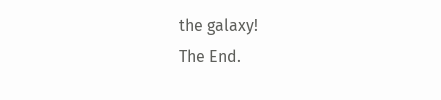the galaxy!
The End.